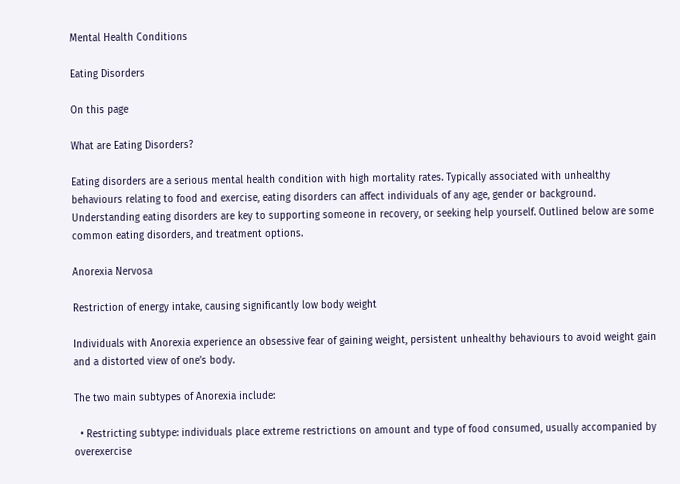Mental Health Conditions

Eating Disorders

On this page

What are Eating Disorders?

Eating disorders are a serious mental health condition with high mortality rates. Typically associated with unhealthy behaviours relating to food and exercise, eating disorders can affect individuals of any age, gender or background. Understanding eating disorders are key to supporting someone in recovery, or seeking help yourself. Outlined below are some common eating disorders, and treatment options.

Anorexia Nervosa

Restriction of energy intake, causing significantly low body weight

Individuals with Anorexia experience an obsessive fear of gaining weight, persistent unhealthy behaviours to avoid weight gain and a distorted view of one’s body.

The two main subtypes of Anorexia include:

  • Restricting subtype: individuals place extreme restrictions on amount and type of food consumed, usually accompanied by overexercise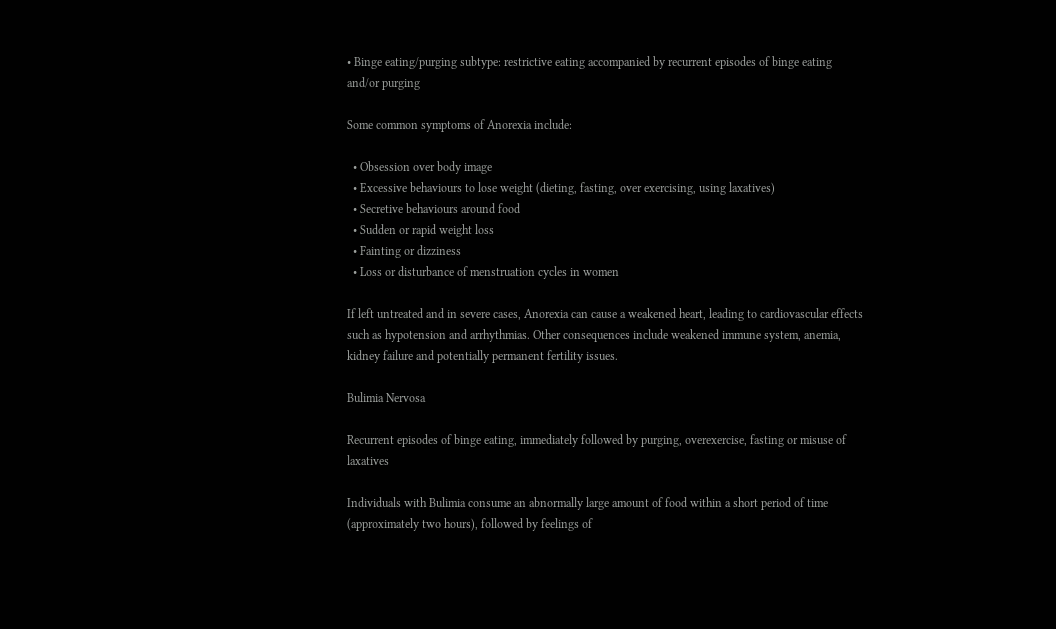• Binge eating/purging subtype: restrictive eating accompanied by recurrent episodes of binge eating and/or purging

Some common symptoms of Anorexia include:

  • Obsession over body image
  • Excessive behaviours to lose weight (dieting, fasting, over exercising, using laxatives)
  • Secretive behaviours around food
  • Sudden or rapid weight loss
  • Fainting or dizziness
  • Loss or disturbance of menstruation cycles in women

If left untreated and in severe cases, Anorexia can cause a weakened heart, leading to cardiovascular effects such as hypotension and arrhythmias. Other consequences include weakened immune system, anemia, kidney failure and potentially permanent fertility issues.

Bulimia Nervosa

Recurrent episodes of binge eating, immediately followed by purging, overexercise, fasting or misuse of laxatives

Individuals with Bulimia consume an abnormally large amount of food within a short period of time (approximately two hours), followed by feelings of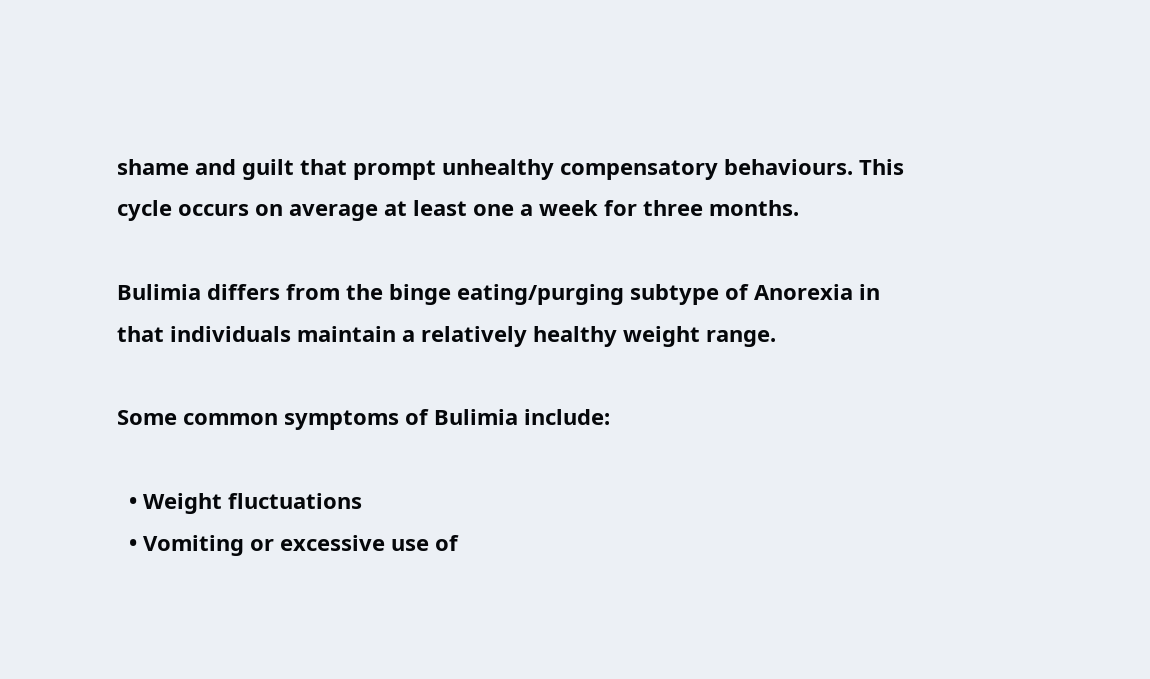shame and guilt that prompt unhealthy compensatory behaviours. This cycle occurs on average at least one a week for three months.

Bulimia differs from the binge eating/purging subtype of Anorexia in that individuals maintain a relatively healthy weight range.

Some common symptoms of Bulimia include:

  • Weight fluctuations
  • Vomiting or excessive use of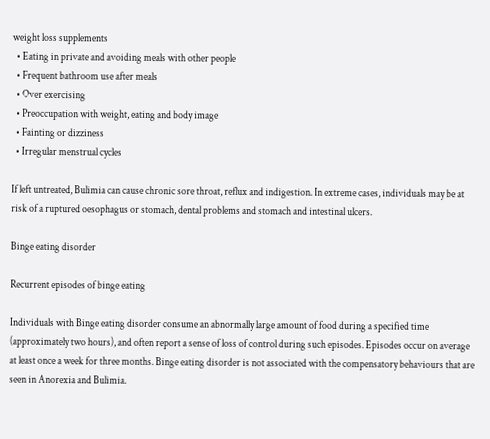weight loss supplements
  • Eating in private and avoiding meals with other people
  • Frequent bathroom use after meals
  • Over exercising
  • Preoccupation with weight, eating and body image
  • Fainting or dizziness
  • Irregular menstrual cycles

If left untreated, Bulimia can cause chronic sore throat, reflux and indigestion. In extreme cases, individuals may be at risk of a ruptured oesophagus or stomach, dental problems and stomach and intestinal ulcers.

Binge eating disorder

Recurrent episodes of binge eating

Individuals with Binge eating disorder consume an abnormally large amount of food during a specified time (approximately two hours), and often report a sense of loss of control during such episodes. Episodes occur on average at least once a week for three months. Binge eating disorder is not associated with the compensatory behaviours that are seen in Anorexia and Bulimia.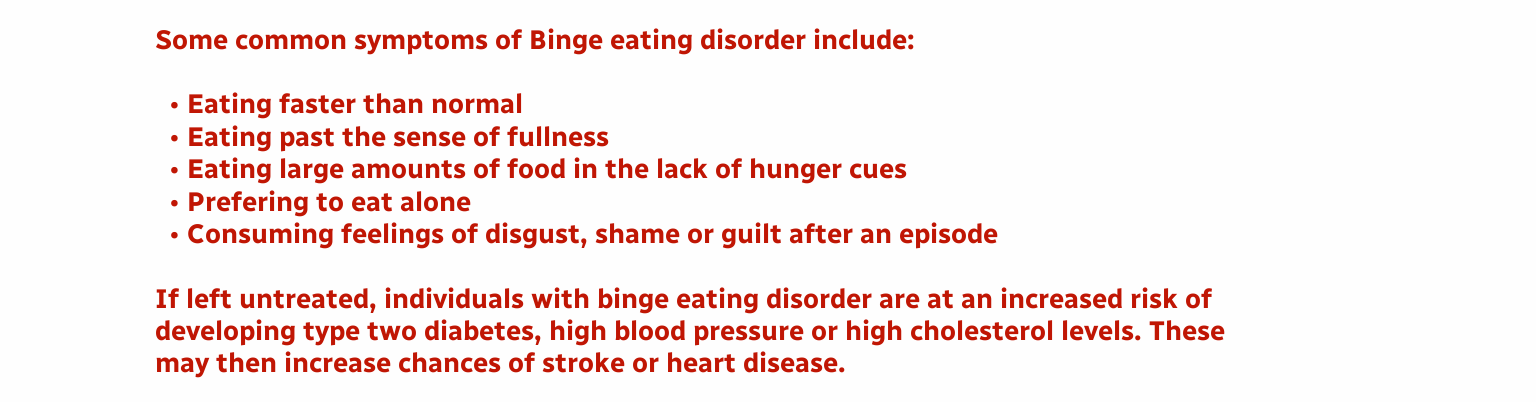Some common symptoms of Binge eating disorder include:

  • Eating faster than normal
  • Eating past the sense of fullness
  • Eating large amounts of food in the lack of hunger cues
  • Prefering to eat alone
  • Consuming feelings of disgust, shame or guilt after an episode

If left untreated, individuals with binge eating disorder are at an increased risk of developing type two diabetes, high blood pressure or high cholesterol levels. These may then increase chances of stroke or heart disease.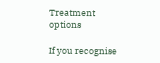Treatment options

If you recognise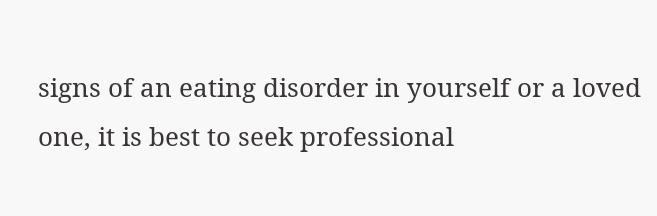signs of an eating disorder in yourself or a loved one, it is best to seek professional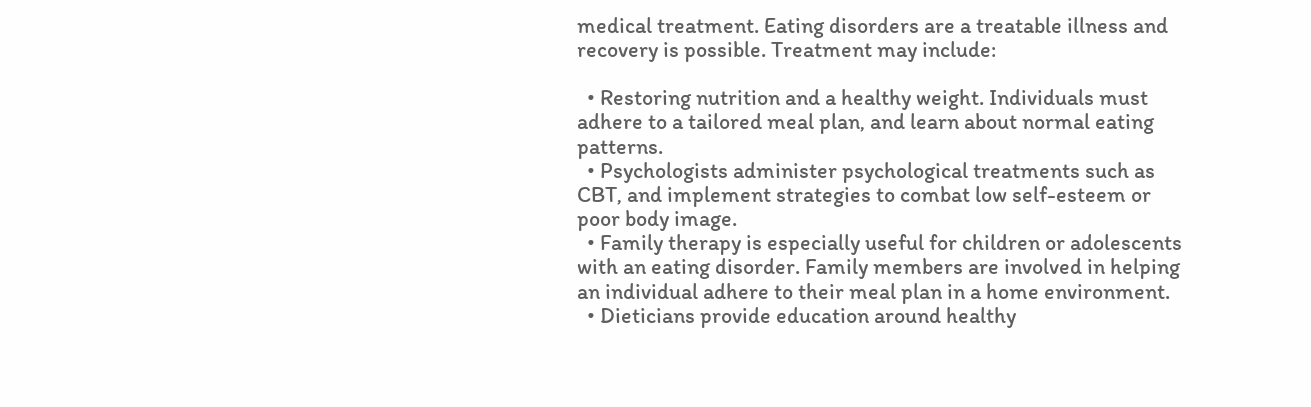medical treatment. Eating disorders are a treatable illness and recovery is possible. Treatment may include:

  • Restoring nutrition and a healthy weight. Individuals must adhere to a tailored meal plan, and learn about normal eating patterns.
  • Psychologists administer psychological treatments such as CBT, and implement strategies to combat low self-esteem or poor body image.
  • Family therapy is especially useful for children or adolescents with an eating disorder. Family members are involved in helping an individual adhere to their meal plan in a home environment.
  • Dieticians provide education around healthy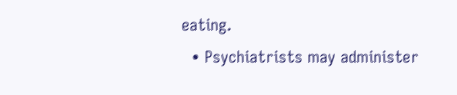eating.
  • Psychiatrists may administer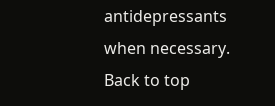antidepressants when necessary.
Back to top